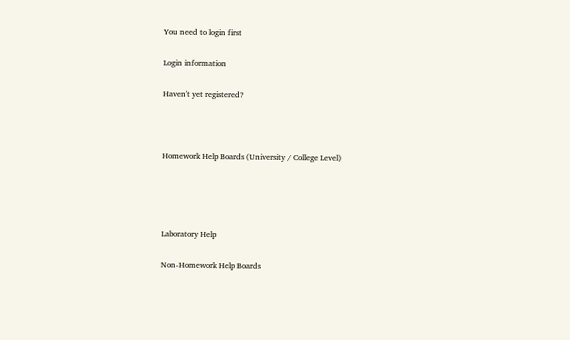You need to login first

Login information

Haven't yet registered?



Homework Help Boards (University / College Level)




Laboratory Help

Non-Homework Help Boards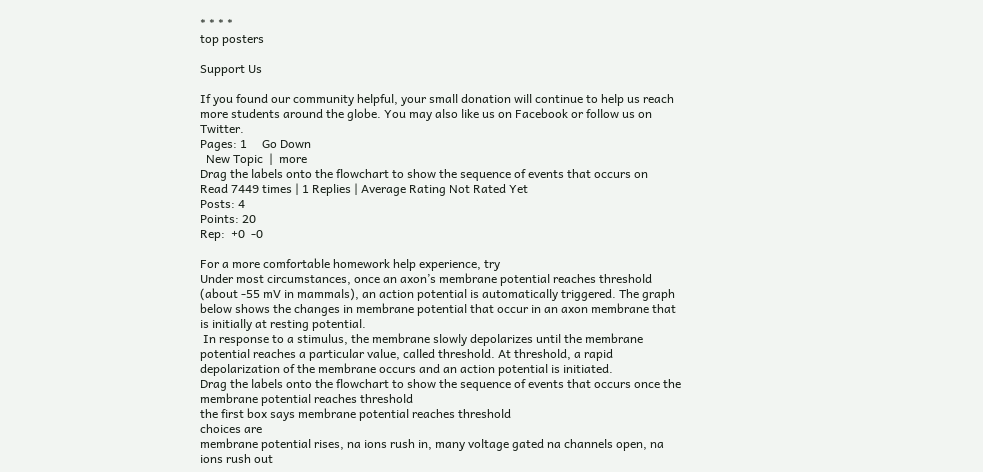* * * *
top posters

Support Us

If you found our community helpful, your small donation will continue to help us reach more students around the globe. You may also like us on Facebook or follow us on Twitter.
Pages: 1     Go Down
  New Topic  |  more
Drag the labels onto the flowchart to show the sequence of events that occurs on
Read 7449 times | 1 Replies | Average Rating Not Rated Yet
Posts: 4
Points: 20
Rep:  +0  -0

For a more comfortable homework help experience, try
Under most circumstances, once an axon’s membrane potential reaches threshold (about -55 mV in mammals), an action potential is automatically triggered. The graph below shows the changes in membrane potential that occur in an axon membrane that is initially at resting potential.
 In response to a stimulus, the membrane slowly depolarizes until the membrane potential reaches a particular value, called threshold. At threshold, a rapid depolarization of the membrane occurs and an action potential is initiated.
Drag the labels onto the flowchart to show the sequence of events that occurs once the membrane potential reaches threshold
the first box says membrane potential reaches threshold
choices are
membrane potential rises, na ions rush in, many voltage gated na channels open, na ions rush out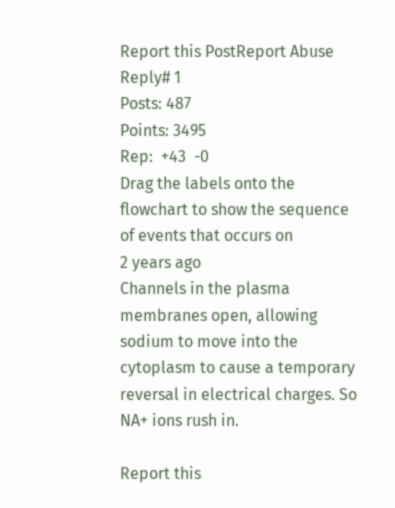Report this PostReport Abuse
Reply# 1
Posts: 487
Points: 3495
Rep:  +43  -0
Drag the labels onto the flowchart to show the sequence of events that occurs on
2 years ago
Channels in the plasma membranes open, allowing sodium to move into the cytoplasm to cause a temporary reversal in electrical charges. So NA+ ions rush in.

Report this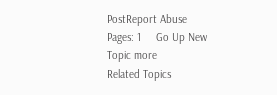PostReport Abuse
Pages: 1     Go Up New Topic more
Related Topics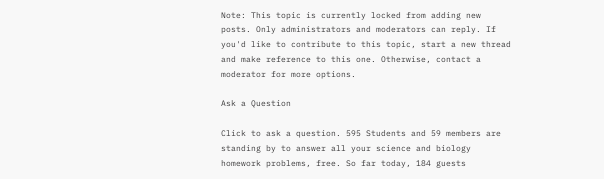Note: This topic is currently locked from adding new posts. Only administrators and moderators can reply. If you'd like to contribute to this topic, start a new thread and make reference to this one. Otherwise, contact a moderator for more options.

Ask a Question

Click to ask a question. 595 Students and 59 members are standing by to answer all your science and biology homework problems, free. So far today, 184 guests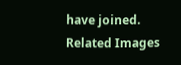have joined.
Related Images